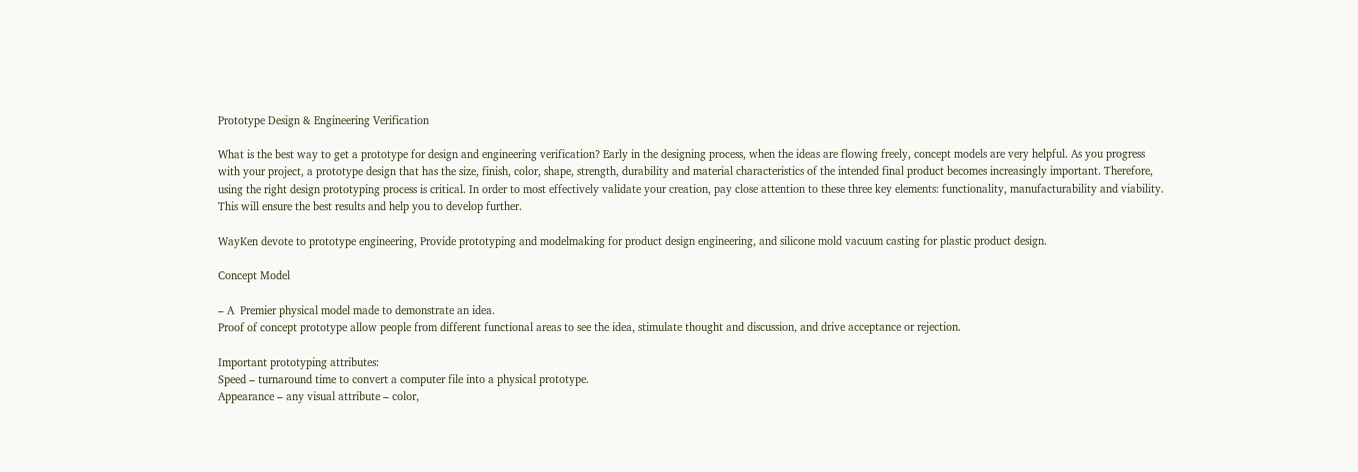Prototype Design & Engineering Verification

What is the best way to get a prototype for design and engineering verification? Early in the designing process, when the ideas are flowing freely, concept models are very helpful. As you progress with your project, a prototype design that has the size, finish, color, shape, strength, durability and material characteristics of the intended final product becomes increasingly important. Therefore, using the right design prototyping process is critical. In order to most effectively validate your creation, pay close attention to these three key elements: functionality, manufacturability and viability. This will ensure the best results and help you to develop further.

WayKen devote to prototype engineering, Provide prototyping and modelmaking for product design engineering, and silicone mold vacuum casting for plastic product design.

Concept Model

– A  Premier physical model made to demonstrate an idea.
Proof of concept prototype allow people from different functional areas to see the idea, stimulate thought and discussion, and drive acceptance or rejection.

Important prototyping attributes:
Speed – turnaround time to convert a computer file into a physical prototype.
Appearance – any visual attribute – color,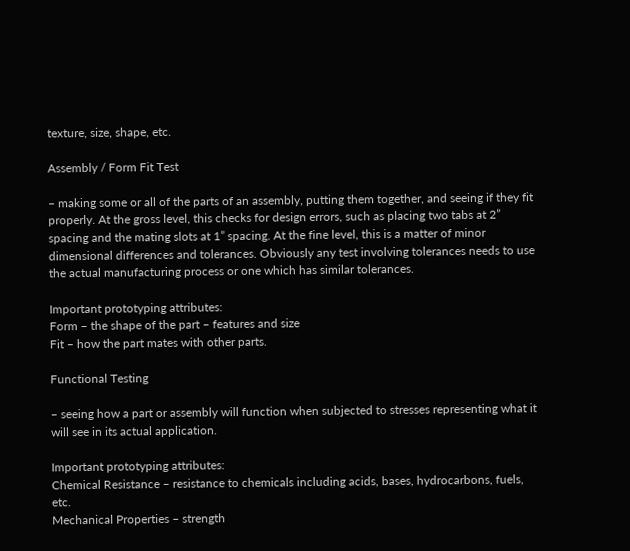texture, size, shape, etc.

Assembly / Form Fit Test

– making some or all of the parts of an assembly, putting them together, and seeing if they fit properly. At the gross level, this checks for design errors, such as placing two tabs at 2” spacing and the mating slots at 1” spacing. At the fine level, this is a matter of minor dimensional differences and tolerances. Obviously any test involving tolerances needs to use the actual manufacturing process or one which has similar tolerances.

Important prototyping attributes:
Form – the shape of the part – features and size
Fit – how the part mates with other parts.

Functional Testing

– seeing how a part or assembly will function when subjected to stresses representing what it will see in its actual application.

Important prototyping attributes:
Chemical Resistance – resistance to chemicals including acids, bases, hydrocarbons, fuels, etc.
Mechanical Properties – strength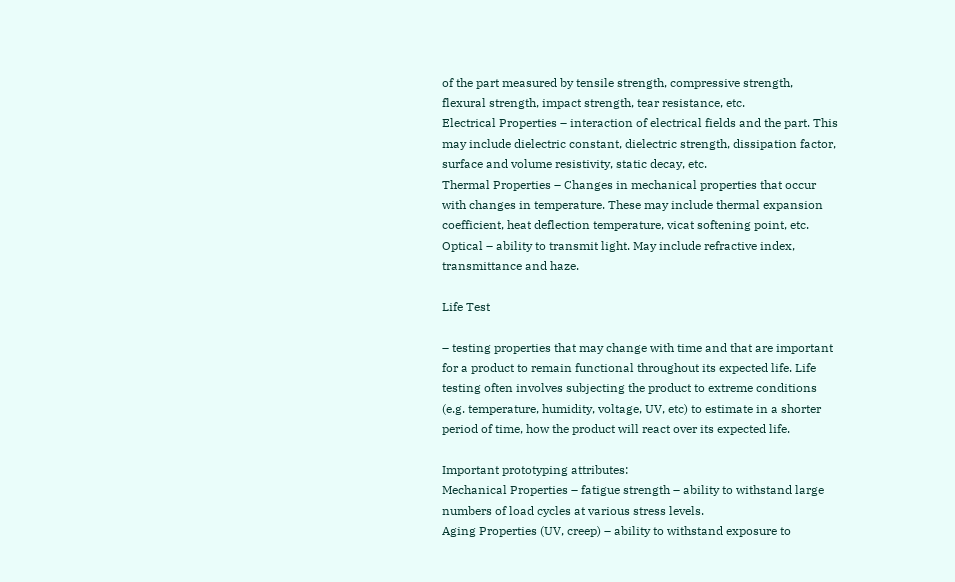of the part measured by tensile strength, compressive strength, flexural strength, impact strength, tear resistance, etc.
Electrical Properties – interaction of electrical fields and the part. This may include dielectric constant, dielectric strength, dissipation factor, surface and volume resistivity, static decay, etc.
Thermal Properties – Changes in mechanical properties that occur with changes in temperature. These may include thermal expansion coefficient, heat deflection temperature, vicat softening point, etc.
Optical – ability to transmit light. May include refractive index, transmittance and haze.

Life Test

– testing properties that may change with time and that are important for a product to remain functional throughout its expected life. Life testing often involves subjecting the product to extreme conditions (e.g. temperature, humidity, voltage, UV, etc) to estimate in a shorter period of time, how the product will react over its expected life.

Important prototyping attributes:
Mechanical Properties – fatigue strength – ability to withstand large numbers of load cycles at various stress levels.
Aging Properties (UV, creep) – ability to withstand exposure to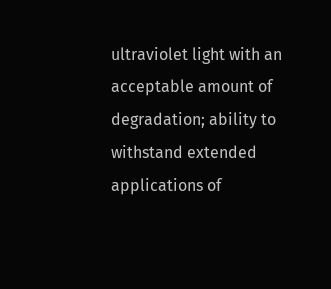ultraviolet light with an acceptable amount of degradation; ability to withstand extended applications of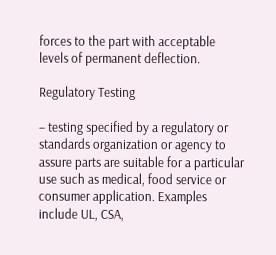forces to the part with acceptable levels of permanent deflection.

Regulatory Testing

– testing specified by a regulatory or standards organization or agency to assure parts are suitable for a particular use such as medical, food service or consumer application. Examples include UL, CSA,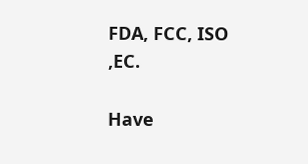FDA, FCC, ISO ,EC.

Have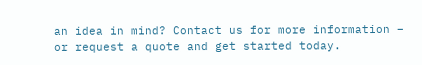an idea in mind? Contact us for more information – or request a quote and get started today.